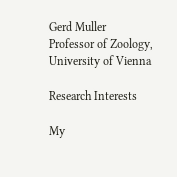Gerd Muller
Professor of Zoology, University of Vienna

Research Interests

My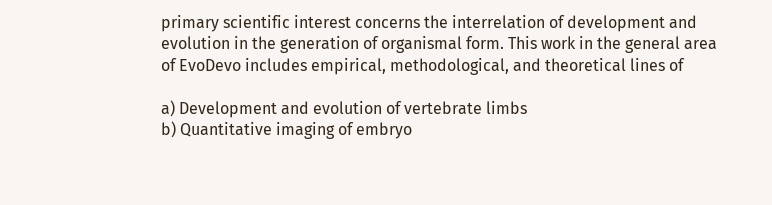primary scientific interest concerns the interrelation of development and
evolution in the generation of organismal form. This work in the general area
of EvoDevo includes empirical, methodological, and theoretical lines of

a) Development and evolution of vertebrate limbs
b) Quantitative imaging of embryo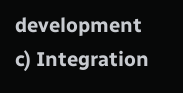development
c) Integration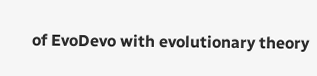of EvoDevo with evolutionary theory